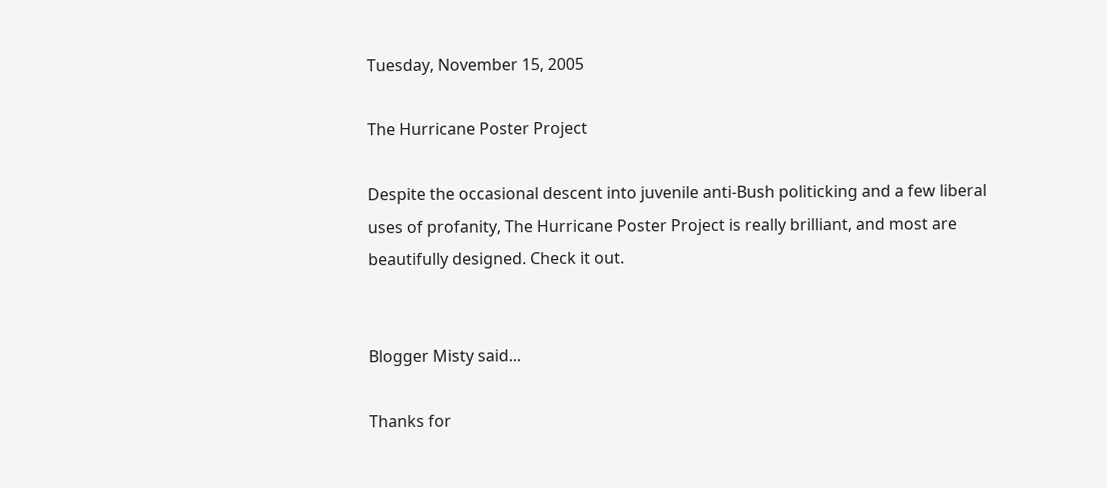Tuesday, November 15, 2005

The Hurricane Poster Project

Despite the occasional descent into juvenile anti-Bush politicking and a few liberal uses of profanity, The Hurricane Poster Project is really brilliant, and most are beautifully designed. Check it out.


Blogger Misty said...

Thanks for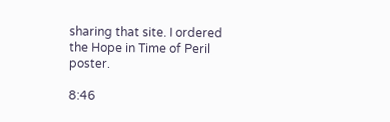sharing that site. I ordered the Hope in Time of Peril poster.

8:46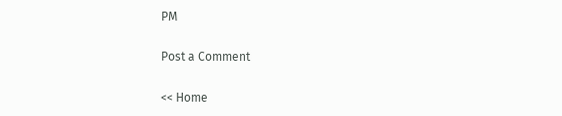PM

Post a Comment

<< Home